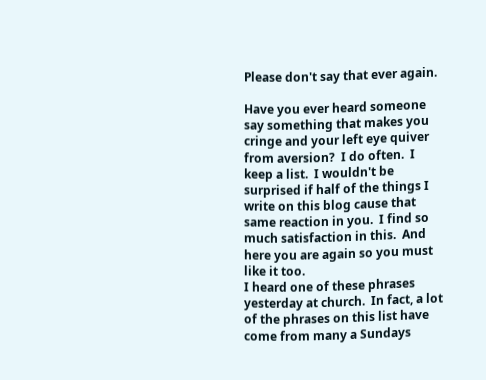Please don't say that ever again.

Have you ever heard someone say something that makes you cringe and your left eye quiver from aversion?  I do often.  I keep a list.  I wouldn't be surprised if half of the things I write on this blog cause that same reaction in you.  I find so much satisfaction in this.  And here you are again so you must like it too.
I heard one of these phrases yesterday at church.  In fact, a lot of the phrases on this list have come from many a Sundays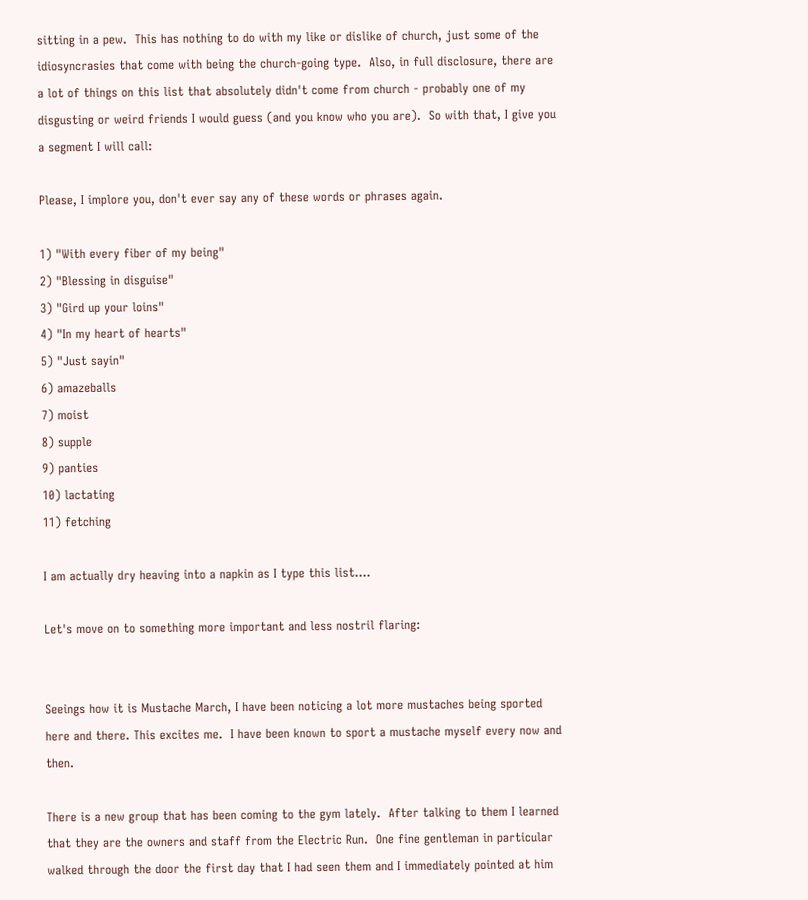sitting in a pew.  This has nothing to do with my like or dislike of church, just some of the idiosyncrasies that come with being the church-going type.  Also, in full disclosure, there are a lot of things on this list that absolutely didn't come from church - probably one of my disgusting or weird friends I would guess (and you know who you are).  So with that, I give you a segment I will call:

Please, I implore you, don't ever say any of these words or phrases again.

1) "With every fiber of my being"
2) "Blessing in disguise"
3) "Gird up your loins"
4) "In my heart of hearts"
5) "Just sayin"
6) amazeballs
7) moist
8) supple
9) panties
10) lactating
11) fetching

I am actually dry heaving into a napkin as I type this list....

Let's move on to something more important and less nostril flaring:


Seeings how it is Mustache March, I have been noticing a lot more mustaches being sported here and there. This excites me.  I have been known to sport a mustache myself every now and then.

There is a new group that has been coming to the gym lately.  After talking to them I learned that they are the owners and staff from the Electric Run.  One fine gentleman in particular walked through the door the first day that I had seen them and I immediately pointed at him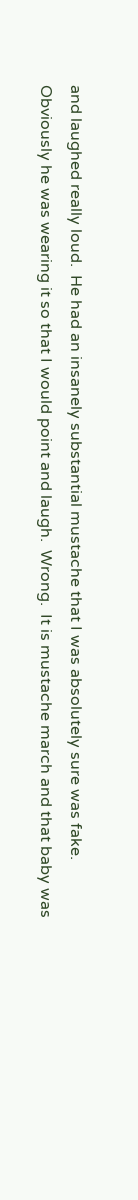and laughed really loud.  He had an insanely substantial mustache that I was absolutely sure was fake.  Obviously he was wearing it so that I would point and laugh.  Wrong.  It is mustache march and that baby was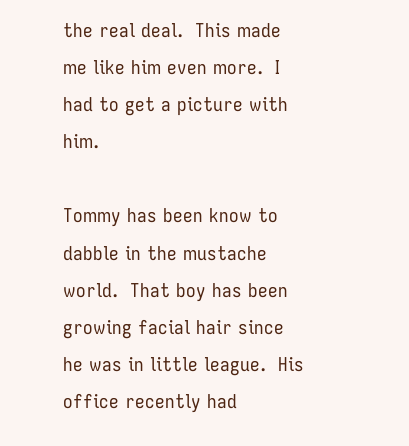the real deal.  This made me like him even more.  I had to get a picture with him.

Tommy has been know to dabble in the mustache world.  That boy has been growing facial hair since he was in little league.  His office recently had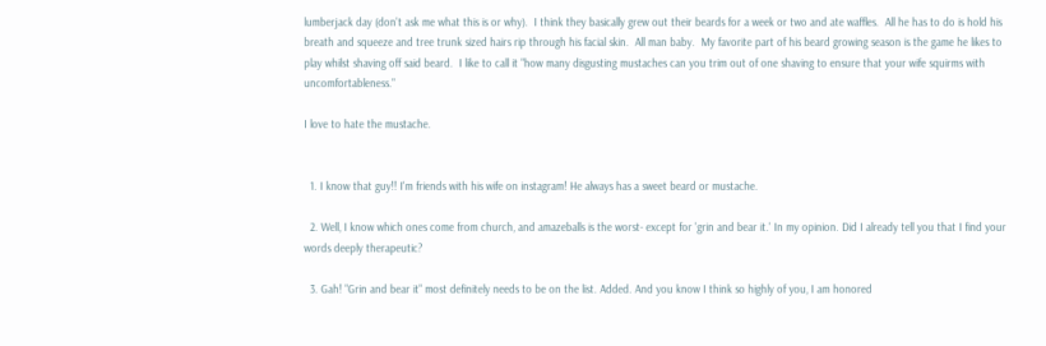lumberjack day (don't ask me what this is or why).  I think they basically grew out their beards for a week or two and ate waffles.  All he has to do is hold his breath and squeeze and tree trunk sized hairs rip through his facial skin.  All man baby.  My favorite part of his beard growing season is the game he likes to play whilst shaving off said beard.  I like to call it "how many disgusting mustaches can you trim out of one shaving to ensure that your wife squirms with uncomfortableness."

I love to hate the mustache.


  1. I know that guy!! I'm friends with his wife on instagram! He always has a sweet beard or mustache.

  2. Well, I know which ones come from church, and amazeballs is the worst- except for 'grin and bear it.' In my opinion. Did I already tell you that I find your words deeply therapeutic?

  3. Gah! "Grin and bear it" most definitely needs to be on the list. Added. And you know I think so highly of you, I am honored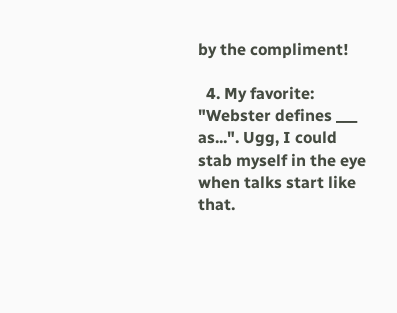by the compliment!

  4. My favorite: "Webster defines ___ as...". Ugg, I could stab myself in the eye when talks start like that.